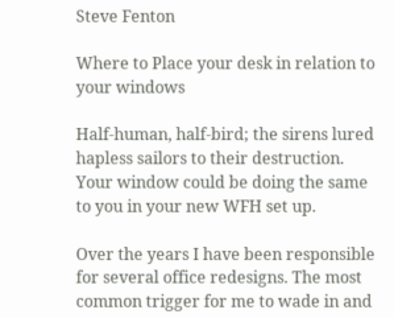Steve Fenton

Where to Place your desk in relation to your windows

Half-human, half-bird; the sirens lured hapless sailors to their destruction. Your window could be doing the same to you in your new WFH set up.

Over the years I have been responsible for several office redesigns. The most common trigger for me to wade in and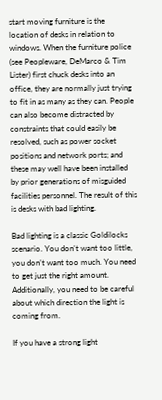start moving furniture is the location of desks in relation to windows. When the furniture police (see Peopleware, DeMarco & Tim Lister) first chuck desks into an office, they are normally just trying to fit in as many as they can. People can also become distracted by constraints that could easily be resolved, such as power socket positions and network ports; and these may well have been installed by prior generations of misguided facilities personnel. The result of this is desks with bad lighting.

Bad lighting is a classic Goldilocks scenario. You don’t want too little, you don’t want too much. You need to get just the right amount. Additionally, you need to be careful about which direction the light is coming from.

If you have a strong light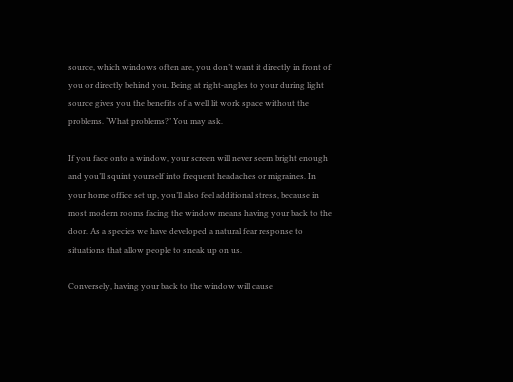source, which windows often are, you don’t want it directly in front of you or directly behind you. Being at right-angles to your during light source gives you the benefits of a well lit work space without the problems. ‘What problems?’ You may ask.

If you face onto a window, your screen will never seem bright enough and you’ll squint yourself into frequent headaches or migraines. In your home office set up, you’ll also feel additional stress, because in most modern rooms facing the window means having your back to the door. As a species we have developed a natural fear response to situations that allow people to sneak up on us.

Conversely, having your back to the window will cause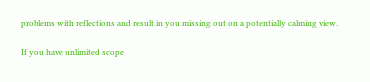problems with reflections and result in you missing out on a potentially calming view.

If you have unlimited scope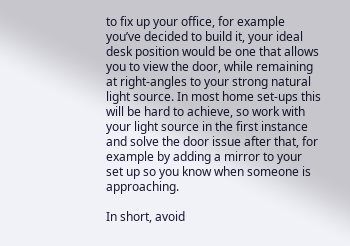to fix up your office, for example you’ve decided to build it, your ideal desk position would be one that allows you to view the door, while remaining at right-angles to your strong natural light source. In most home set-ups this will be hard to achieve, so work with your light source in the first instance and solve the door issue after that, for example by adding a mirror to your set up so you know when someone is approaching.

In short, avoid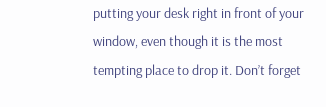putting your desk right in front of your window, even though it is the most tempting place to drop it. Don’t forget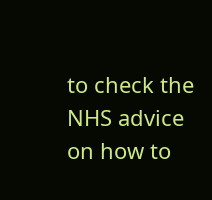to check the NHS advice on how to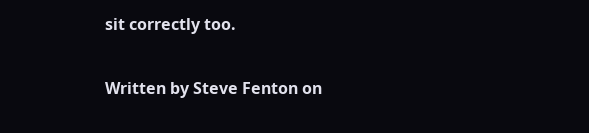sit correctly too.

Written by Steve Fenton on